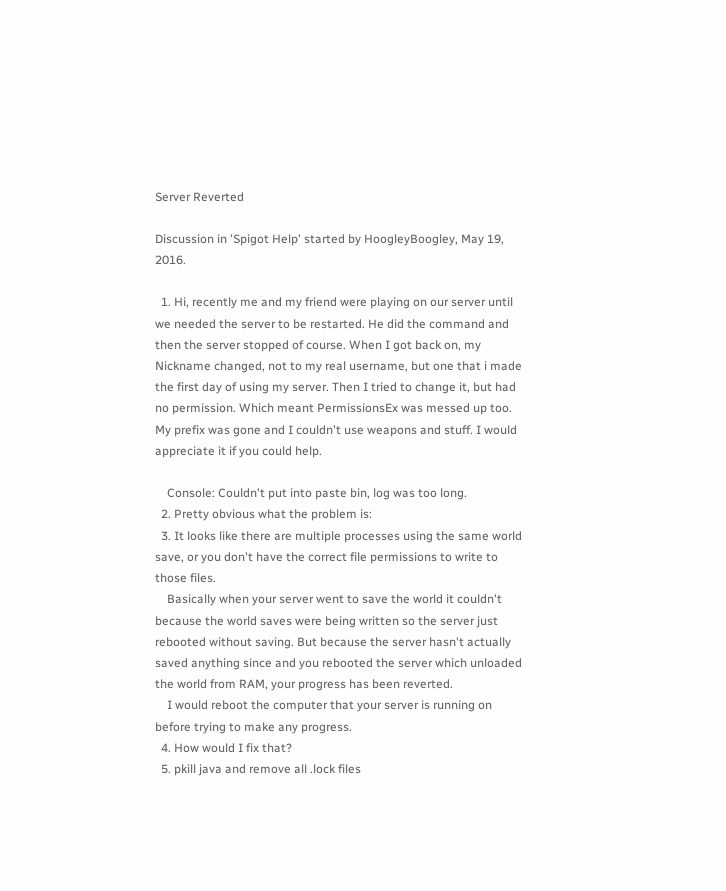Server Reverted

Discussion in 'Spigot Help' started by HoogleyBoogley, May 19, 2016.

  1. Hi, recently me and my friend were playing on our server until we needed the server to be restarted. He did the command and then the server stopped of course. When I got back on, my Nickname changed, not to my real username, but one that i made the first day of using my server. Then I tried to change it, but had no permission. Which meant PermissionsEx was messed up too. My prefix was gone and I couldn't use weapons and stuff. I would appreciate it if you could help.

    Console: Couldn't put into paste bin, log was too long.
  2. Pretty obvious what the problem is:
  3. It looks like there are multiple processes using the same world save, or you don't have the correct file permissions to write to those files.
    Basically when your server went to save the world it couldn't because the world saves were being written so the server just rebooted without saving. But because the server hasn't actually saved anything since and you rebooted the server which unloaded the world from RAM, your progress has been reverted.
    I would reboot the computer that your server is running on before trying to make any progress.
  4. How would I fix that?
  5. pkill java and remove all .lock files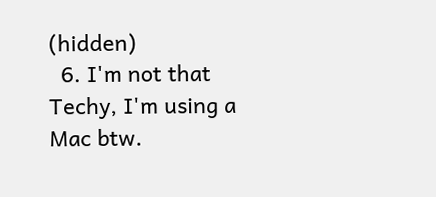(hidden)
  6. I'm not that Techy, I'm using a Mac btw.